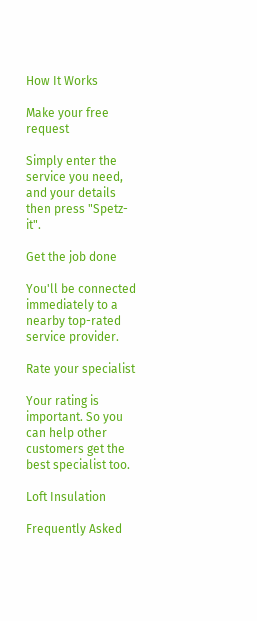How It Works

Make your free request

Simply enter the service you need, and your details then press "Spetz-it".

Get the job done

You'll be connected immediately to a nearby top-rated service provider.

Rate your specialist

Your rating is important. So you can help other customers get the best specialist too.

Loft Insulation

Frequently Asked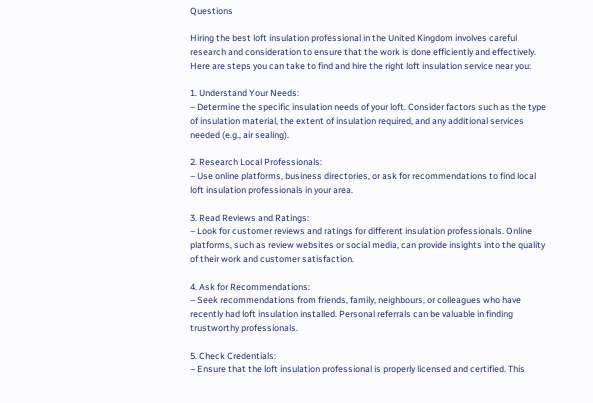Questions

Hiring the best loft insulation professional in the United Kingdom involves careful research and consideration to ensure that the work is done efficiently and effectively. Here are steps you can take to find and hire the right loft insulation service near you:

1. Understand Your Needs:
– Determine the specific insulation needs of your loft. Consider factors such as the type of insulation material, the extent of insulation required, and any additional services needed (e.g., air sealing).

2. Research Local Professionals:
– Use online platforms, business directories, or ask for recommendations to find local loft insulation professionals in your area.

3. Read Reviews and Ratings:
– Look for customer reviews and ratings for different insulation professionals. Online platforms, such as review websites or social media, can provide insights into the quality of their work and customer satisfaction.

4. Ask for Recommendations:
– Seek recommendations from friends, family, neighbours, or colleagues who have recently had loft insulation installed. Personal referrals can be valuable in finding trustworthy professionals.

5. Check Credentials:
– Ensure that the loft insulation professional is properly licensed and certified. This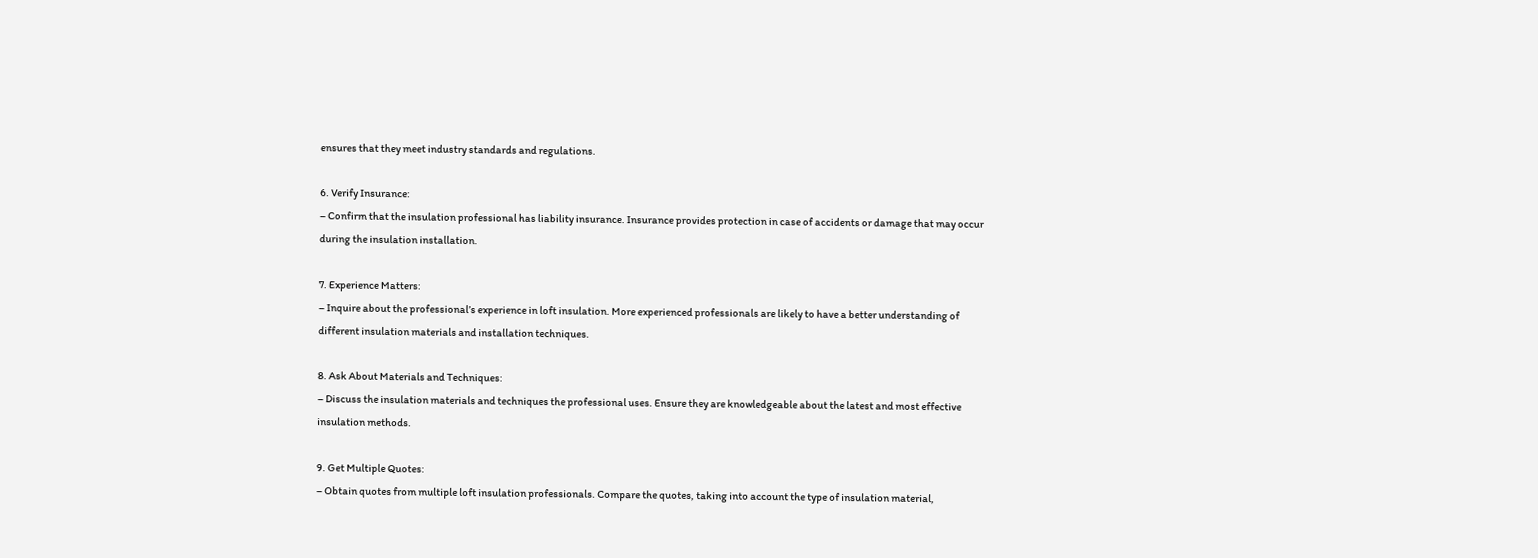ensures that they meet industry standards and regulations.

6. Verify Insurance:
– Confirm that the insulation professional has liability insurance. Insurance provides protection in case of accidents or damage that may occur during the insulation installation.

7. Experience Matters:
– Inquire about the professional’s experience in loft insulation. More experienced professionals are likely to have a better understanding of different insulation materials and installation techniques.

8. Ask About Materials and Techniques:
– Discuss the insulation materials and techniques the professional uses. Ensure they are knowledgeable about the latest and most effective insulation methods.

9. Get Multiple Quotes:
– Obtain quotes from multiple loft insulation professionals. Compare the quotes, taking into account the type of insulation material,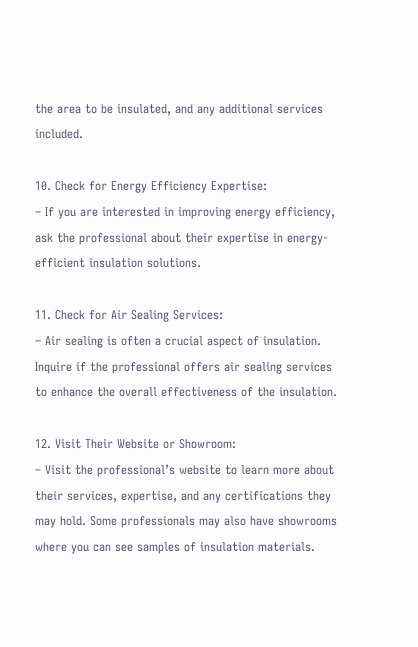the area to be insulated, and any additional services included.

10. Check for Energy Efficiency Expertise:
– If you are interested in improving energy efficiency, ask the professional about their expertise in energy-efficient insulation solutions.

11. Check for Air Sealing Services:
– Air sealing is often a crucial aspect of insulation. Inquire if the professional offers air sealing services to enhance the overall effectiveness of the insulation.

12. Visit Their Website or Showroom:
– Visit the professional’s website to learn more about their services, expertise, and any certifications they may hold. Some professionals may also have showrooms where you can see samples of insulation materials.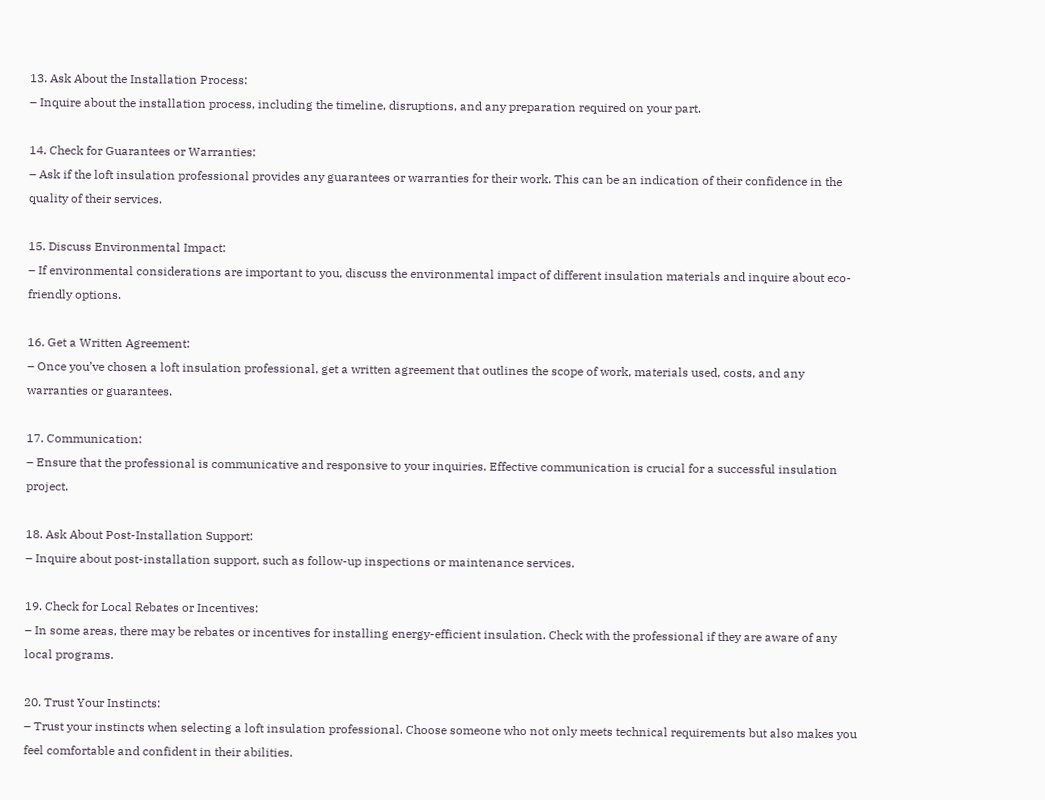13. Ask About the Installation Process:
– Inquire about the installation process, including the timeline, disruptions, and any preparation required on your part.

14. Check for Guarantees or Warranties:
– Ask if the loft insulation professional provides any guarantees or warranties for their work. This can be an indication of their confidence in the quality of their services.

15. Discuss Environmental Impact:
– If environmental considerations are important to you, discuss the environmental impact of different insulation materials and inquire about eco-friendly options.

16. Get a Written Agreement:
– Once you’ve chosen a loft insulation professional, get a written agreement that outlines the scope of work, materials used, costs, and any warranties or guarantees.

17. Communication:
– Ensure that the professional is communicative and responsive to your inquiries. Effective communication is crucial for a successful insulation project.

18. Ask About Post-Installation Support:
– Inquire about post-installation support, such as follow-up inspections or maintenance services.

19. Check for Local Rebates or Incentives:
– In some areas, there may be rebates or incentives for installing energy-efficient insulation. Check with the professional if they are aware of any local programs.

20. Trust Your Instincts:
– Trust your instincts when selecting a loft insulation professional. Choose someone who not only meets technical requirements but also makes you feel comfortable and confident in their abilities.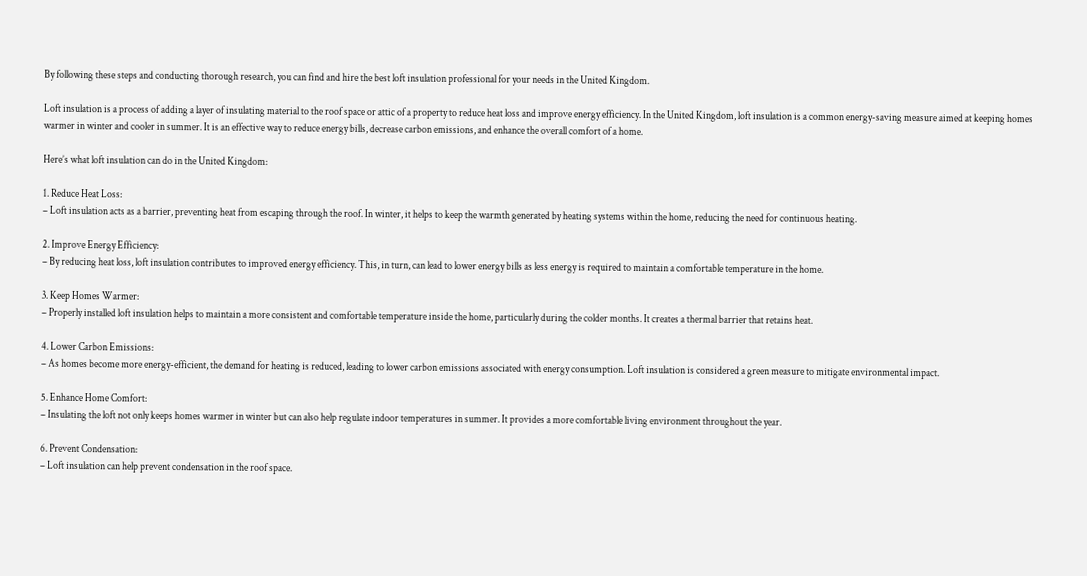By following these steps and conducting thorough research, you can find and hire the best loft insulation professional for your needs in the United Kingdom.

Loft insulation is a process of adding a layer of insulating material to the roof space or attic of a property to reduce heat loss and improve energy efficiency. In the United Kingdom, loft insulation is a common energy-saving measure aimed at keeping homes warmer in winter and cooler in summer. It is an effective way to reduce energy bills, decrease carbon emissions, and enhance the overall comfort of a home.

Here’s what loft insulation can do in the United Kingdom:

1. Reduce Heat Loss:
– Loft insulation acts as a barrier, preventing heat from escaping through the roof. In winter, it helps to keep the warmth generated by heating systems within the home, reducing the need for continuous heating.

2. Improve Energy Efficiency:
– By reducing heat loss, loft insulation contributes to improved energy efficiency. This, in turn, can lead to lower energy bills as less energy is required to maintain a comfortable temperature in the home.

3. Keep Homes Warmer:
– Properly installed loft insulation helps to maintain a more consistent and comfortable temperature inside the home, particularly during the colder months. It creates a thermal barrier that retains heat.

4. Lower Carbon Emissions:
– As homes become more energy-efficient, the demand for heating is reduced, leading to lower carbon emissions associated with energy consumption. Loft insulation is considered a green measure to mitigate environmental impact.

5. Enhance Home Comfort:
– Insulating the loft not only keeps homes warmer in winter but can also help regulate indoor temperatures in summer. It provides a more comfortable living environment throughout the year.

6. Prevent Condensation:
– Loft insulation can help prevent condensation in the roof space.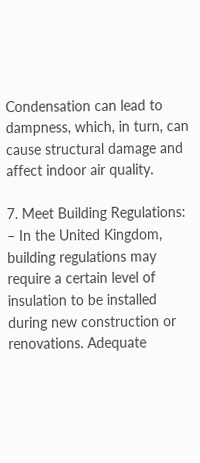Condensation can lead to dampness, which, in turn, can cause structural damage and affect indoor air quality.

7. Meet Building Regulations:
– In the United Kingdom, building regulations may require a certain level of insulation to be installed during new construction or renovations. Adequate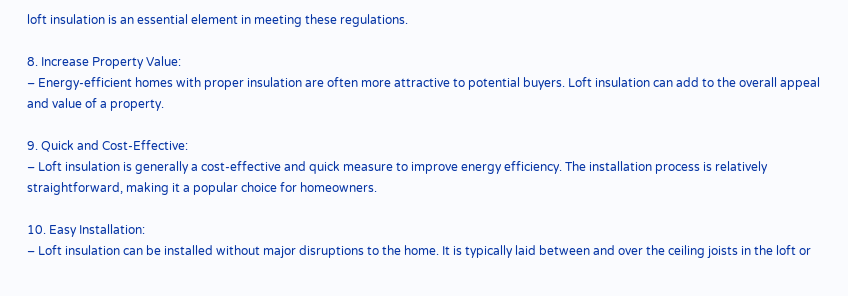loft insulation is an essential element in meeting these regulations.

8. Increase Property Value:
– Energy-efficient homes with proper insulation are often more attractive to potential buyers. Loft insulation can add to the overall appeal and value of a property.

9. Quick and Cost-Effective:
– Loft insulation is generally a cost-effective and quick measure to improve energy efficiency. The installation process is relatively straightforward, making it a popular choice for homeowners.

10. Easy Installation:
– Loft insulation can be installed without major disruptions to the home. It is typically laid between and over the ceiling joists in the loft or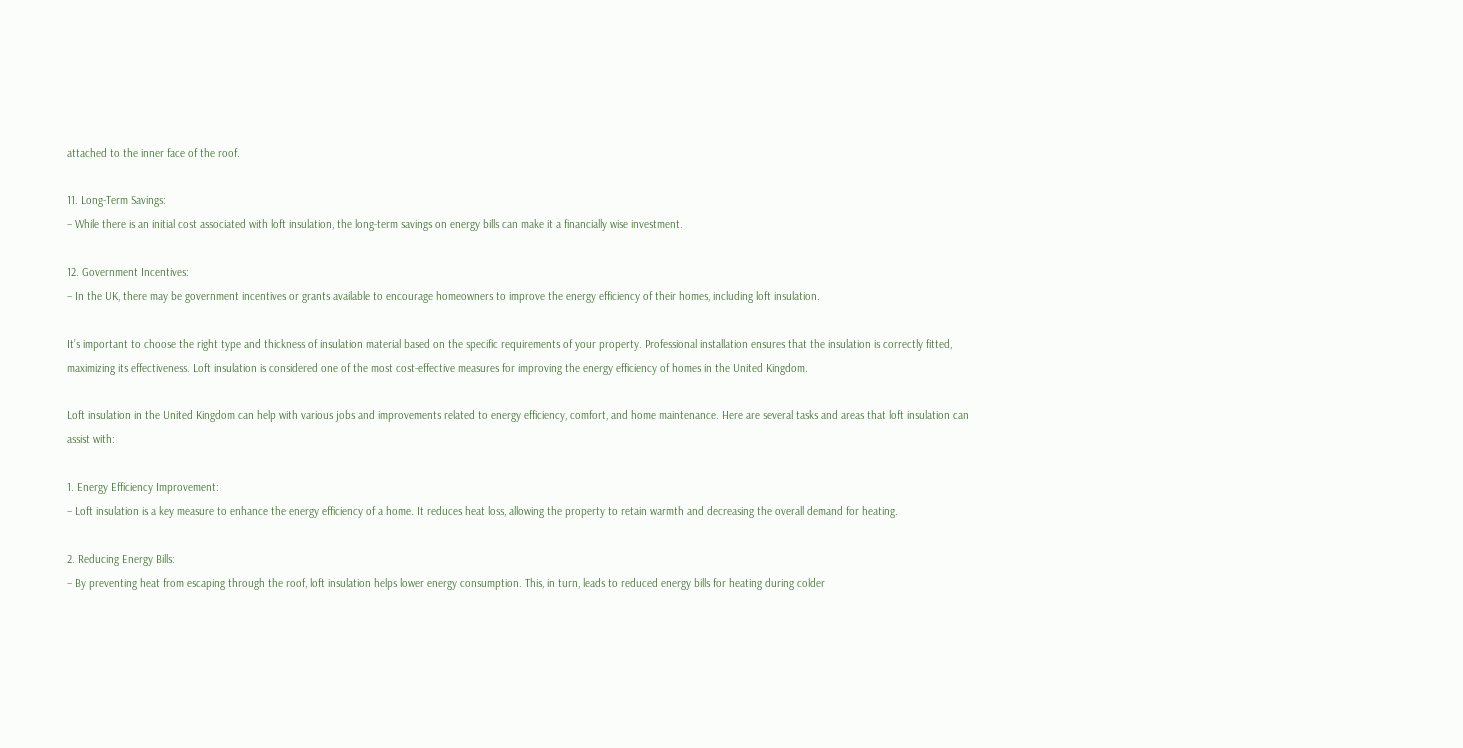attached to the inner face of the roof.

11. Long-Term Savings:
– While there is an initial cost associated with loft insulation, the long-term savings on energy bills can make it a financially wise investment.

12. Government Incentives:
– In the UK, there may be government incentives or grants available to encourage homeowners to improve the energy efficiency of their homes, including loft insulation.

It’s important to choose the right type and thickness of insulation material based on the specific requirements of your property. Professional installation ensures that the insulation is correctly fitted, maximizing its effectiveness. Loft insulation is considered one of the most cost-effective measures for improving the energy efficiency of homes in the United Kingdom.

Loft insulation in the United Kingdom can help with various jobs and improvements related to energy efficiency, comfort, and home maintenance. Here are several tasks and areas that loft insulation can assist with:

1. Energy Efficiency Improvement:
– Loft insulation is a key measure to enhance the energy efficiency of a home. It reduces heat loss, allowing the property to retain warmth and decreasing the overall demand for heating.

2. Reducing Energy Bills:
– By preventing heat from escaping through the roof, loft insulation helps lower energy consumption. This, in turn, leads to reduced energy bills for heating during colder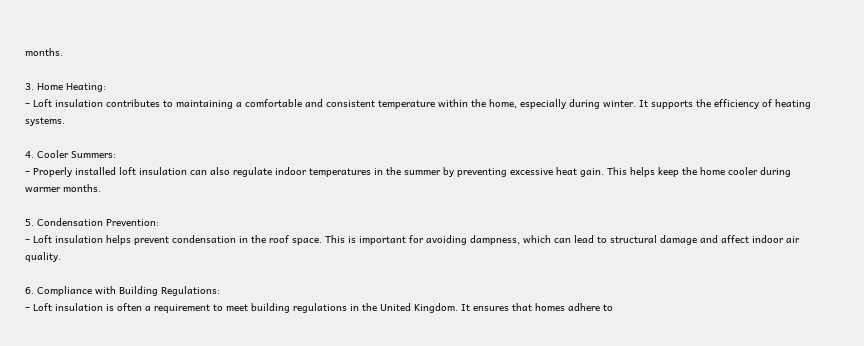months.

3. Home Heating:
– Loft insulation contributes to maintaining a comfortable and consistent temperature within the home, especially during winter. It supports the efficiency of heating systems.

4. Cooler Summers:
– Properly installed loft insulation can also regulate indoor temperatures in the summer by preventing excessive heat gain. This helps keep the home cooler during warmer months.

5. Condensation Prevention:
– Loft insulation helps prevent condensation in the roof space. This is important for avoiding dampness, which can lead to structural damage and affect indoor air quality.

6. Compliance with Building Regulations:
– Loft insulation is often a requirement to meet building regulations in the United Kingdom. It ensures that homes adhere to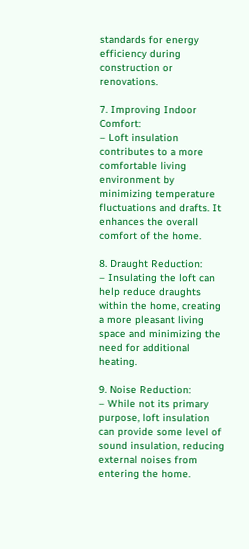standards for energy efficiency during construction or renovations.

7. Improving Indoor Comfort:
– Loft insulation contributes to a more comfortable living environment by minimizing temperature fluctuations and drafts. It enhances the overall comfort of the home.

8. Draught Reduction:
– Insulating the loft can help reduce draughts within the home, creating a more pleasant living space and minimizing the need for additional heating.

9. Noise Reduction:
– While not its primary purpose, loft insulation can provide some level of sound insulation, reducing external noises from entering the home.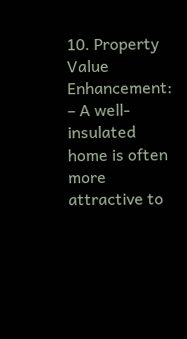10. Property Value Enhancement:
– A well-insulated home is often more attractive to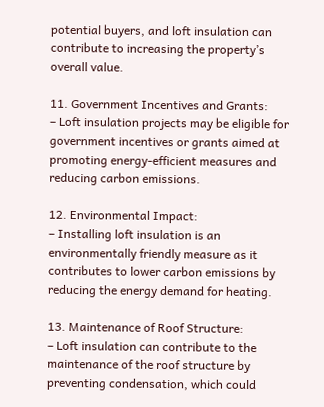potential buyers, and loft insulation can contribute to increasing the property’s overall value.

11. Government Incentives and Grants:
– Loft insulation projects may be eligible for government incentives or grants aimed at promoting energy-efficient measures and reducing carbon emissions.

12. Environmental Impact:
– Installing loft insulation is an environmentally friendly measure as it contributes to lower carbon emissions by reducing the energy demand for heating.

13. Maintenance of Roof Structure:
– Loft insulation can contribute to the maintenance of the roof structure by preventing condensation, which could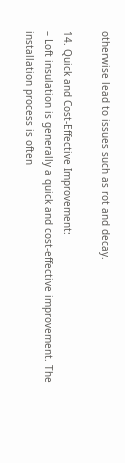otherwise lead to issues such as rot and decay.

14. Quick and Cost-Effective Improvement:
– Loft insulation is generally a quick and cost-effective improvement. The installation process is often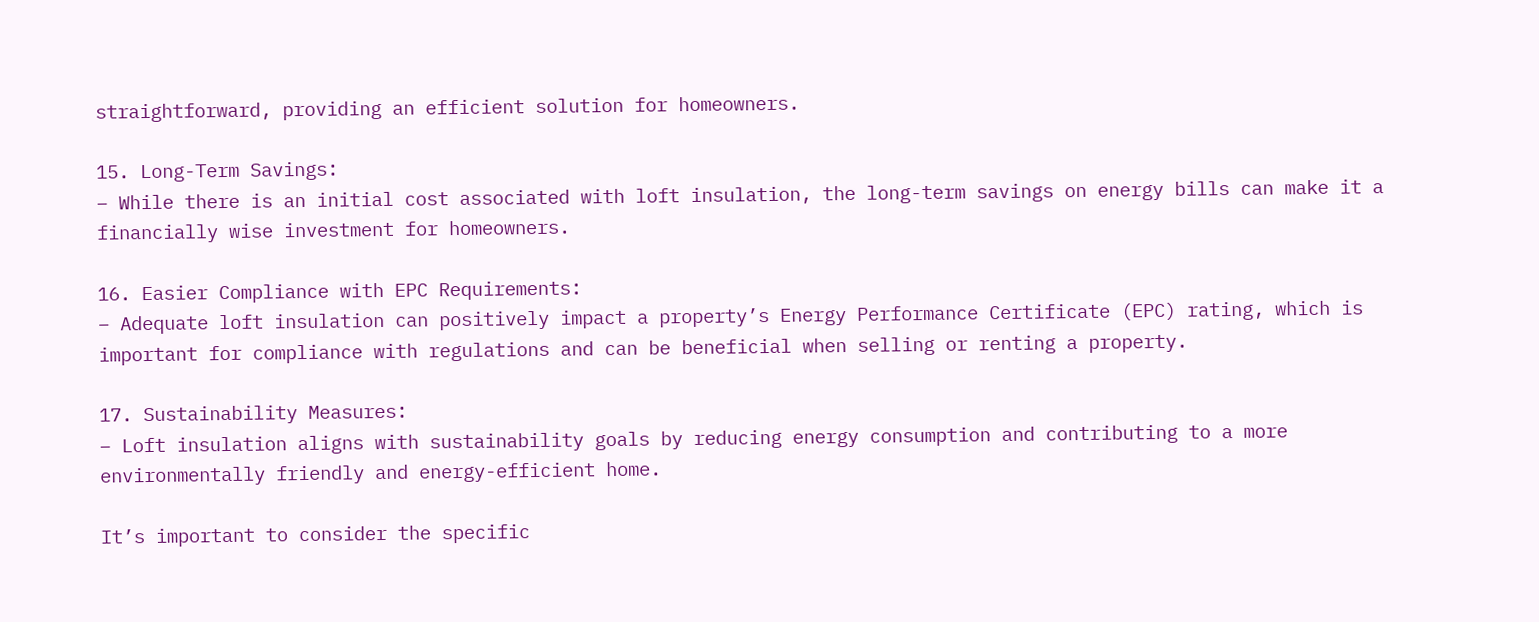straightforward, providing an efficient solution for homeowners.

15. Long-Term Savings:
– While there is an initial cost associated with loft insulation, the long-term savings on energy bills can make it a financially wise investment for homeowners.

16. Easier Compliance with EPC Requirements:
– Adequate loft insulation can positively impact a property’s Energy Performance Certificate (EPC) rating, which is important for compliance with regulations and can be beneficial when selling or renting a property.

17. Sustainability Measures:
– Loft insulation aligns with sustainability goals by reducing energy consumption and contributing to a more environmentally friendly and energy-efficient home.

It’s important to consider the specific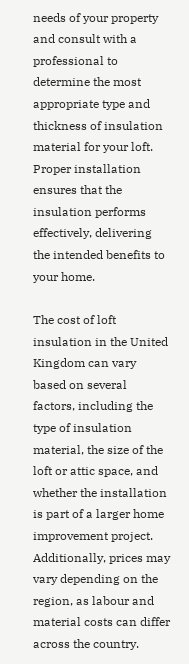needs of your property and consult with a professional to determine the most appropriate type and thickness of insulation material for your loft. Proper installation ensures that the insulation performs effectively, delivering the intended benefits to your home.

The cost of loft insulation in the United Kingdom can vary based on several factors, including the type of insulation material, the size of the loft or attic space, and whether the installation is part of a larger home improvement project. Additionally, prices may vary depending on the region, as labour and material costs can differ across the country.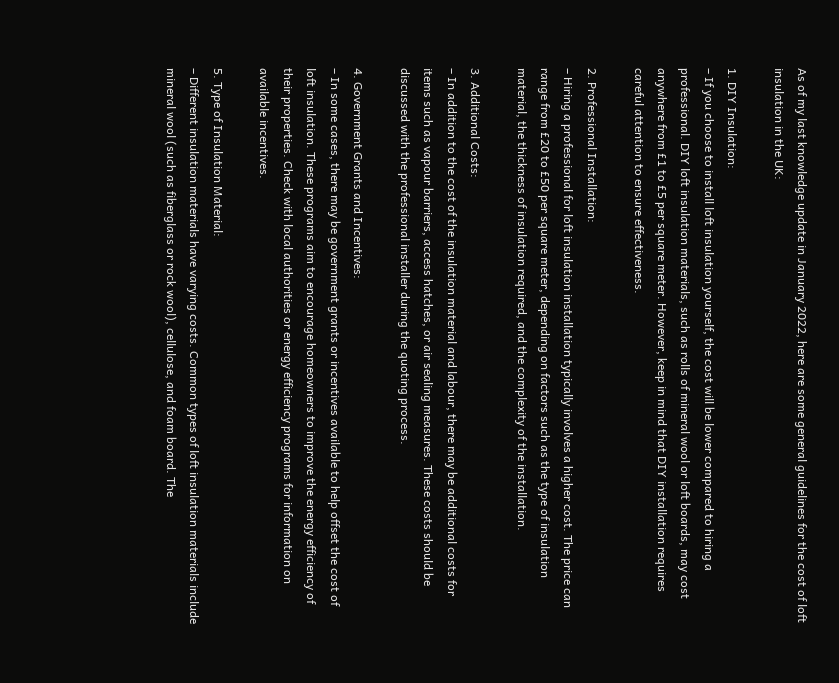As of my last knowledge update in January 2022, here are some general guidelines for the cost of loft insulation in the UK:

1. DIY Insulation:
– If you choose to install loft insulation yourself, the cost will be lower compared to hiring a professional. DIY loft insulation materials, such as rolls of mineral wool or loft boards, may cost anywhere from £1 to £5 per square meter. However, keep in mind that DIY installation requires careful attention to ensure effectiveness.

2. Professional Installation:
– Hiring a professional for loft insulation installation typically involves a higher cost. The price can range from £20 to £50 per square meter, depending on factors such as the type of insulation material, the thickness of insulation required, and the complexity of the installation.

3. Additional Costs:
– In addition to the cost of the insulation material and labour, there may be additional costs for items such as vapour barriers, access hatches, or air sealing measures. These costs should be discussed with the professional installer during the quoting process.

4. Government Grants and Incentives:
– In some cases, there may be government grants or incentives available to help offset the cost of loft insulation. These programs aim to encourage homeowners to improve the energy efficiency of their properties. Check with local authorities or energy efficiency programs for information on available incentives.

5. Type of Insulation Material:
– Different insulation materials have varying costs. Common types of loft insulation materials include mineral wool (such as fiberglass or rock wool), cellulose, and foam board. The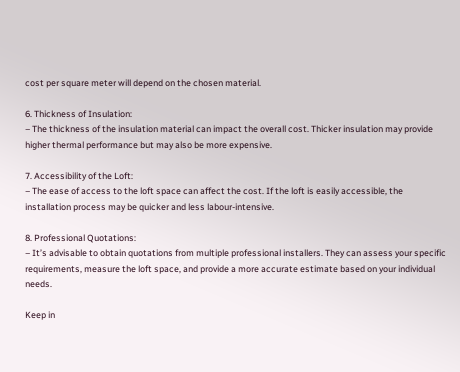cost per square meter will depend on the chosen material.

6. Thickness of Insulation:
– The thickness of the insulation material can impact the overall cost. Thicker insulation may provide higher thermal performance but may also be more expensive.

7. Accessibility of the Loft:
– The ease of access to the loft space can affect the cost. If the loft is easily accessible, the installation process may be quicker and less labour-intensive.

8. Professional Quotations:
– It’s advisable to obtain quotations from multiple professional installers. They can assess your specific requirements, measure the loft space, and provide a more accurate estimate based on your individual needs.

Keep in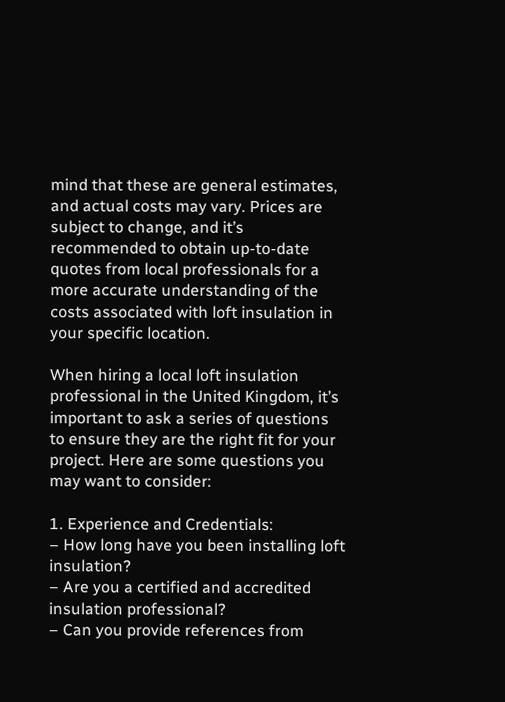mind that these are general estimates, and actual costs may vary. Prices are subject to change, and it’s recommended to obtain up-to-date quotes from local professionals for a more accurate understanding of the costs associated with loft insulation in your specific location.

When hiring a local loft insulation professional in the United Kingdom, it’s important to ask a series of questions to ensure they are the right fit for your project. Here are some questions you may want to consider:

1. Experience and Credentials:
– How long have you been installing loft insulation?
– Are you a certified and accredited insulation professional?
– Can you provide references from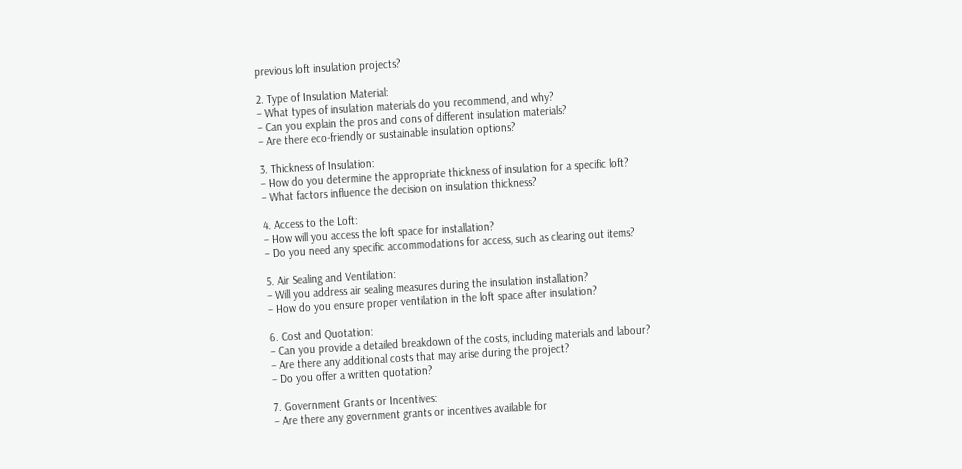previous loft insulation projects?

2. Type of Insulation Material:
– What types of insulation materials do you recommend, and why?
– Can you explain the pros and cons of different insulation materials?
– Are there eco-friendly or sustainable insulation options?

3. Thickness of Insulation:
– How do you determine the appropriate thickness of insulation for a specific loft?
– What factors influence the decision on insulation thickness?

4. Access to the Loft:
– How will you access the loft space for installation?
– Do you need any specific accommodations for access, such as clearing out items?

5. Air Sealing and Ventilation:
– Will you address air sealing measures during the insulation installation?
– How do you ensure proper ventilation in the loft space after insulation?

6. Cost and Quotation:
– Can you provide a detailed breakdown of the costs, including materials and labour?
– Are there any additional costs that may arise during the project?
– Do you offer a written quotation?

7. Government Grants or Incentives:
– Are there any government grants or incentives available for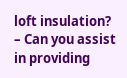loft insulation?
– Can you assist in providing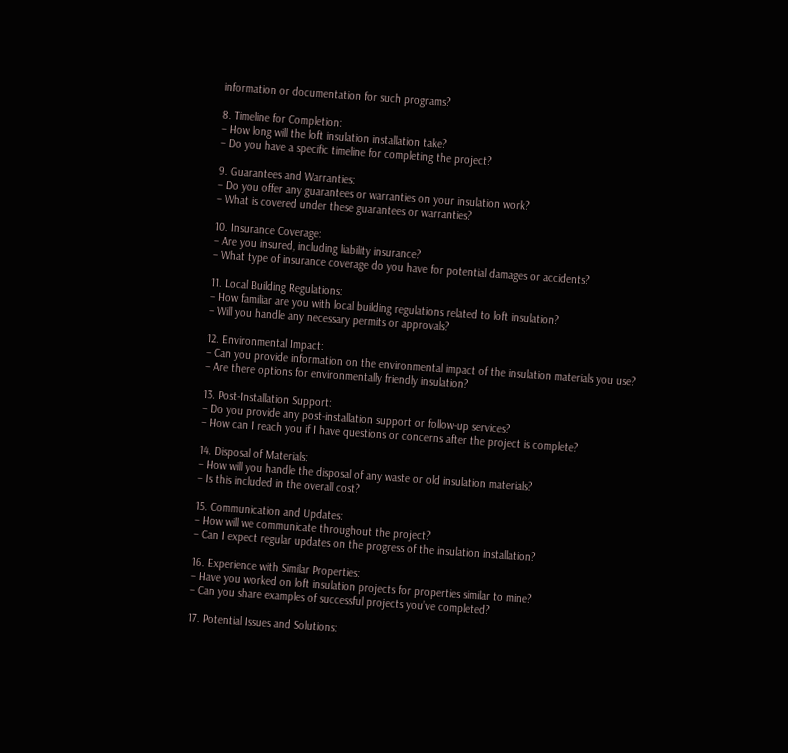information or documentation for such programs?

8. Timeline for Completion:
– How long will the loft insulation installation take?
– Do you have a specific timeline for completing the project?

9. Guarantees and Warranties:
– Do you offer any guarantees or warranties on your insulation work?
– What is covered under these guarantees or warranties?

10. Insurance Coverage:
– Are you insured, including liability insurance?
– What type of insurance coverage do you have for potential damages or accidents?

11. Local Building Regulations:
– How familiar are you with local building regulations related to loft insulation?
– Will you handle any necessary permits or approvals?

12. Environmental Impact:
– Can you provide information on the environmental impact of the insulation materials you use?
– Are there options for environmentally friendly insulation?

13. Post-Installation Support:
– Do you provide any post-installation support or follow-up services?
– How can I reach you if I have questions or concerns after the project is complete?

14. Disposal of Materials:
– How will you handle the disposal of any waste or old insulation materials?
– Is this included in the overall cost?

15. Communication and Updates:
– How will we communicate throughout the project?
– Can I expect regular updates on the progress of the insulation installation?

16. Experience with Similar Properties:
– Have you worked on loft insulation projects for properties similar to mine?
– Can you share examples of successful projects you’ve completed?

17. Potential Issues and Solutions: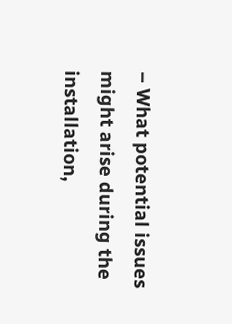– What potential issues might arise during the installation,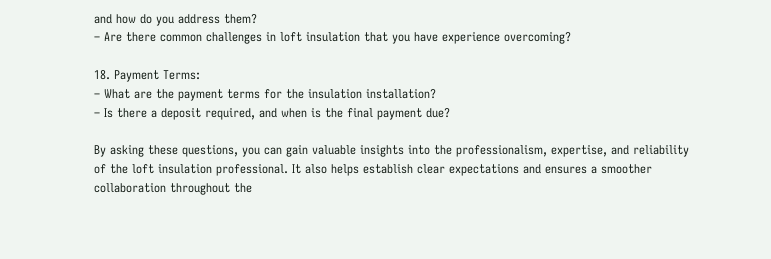and how do you address them?
– Are there common challenges in loft insulation that you have experience overcoming?

18. Payment Terms:
– What are the payment terms for the insulation installation?
– Is there a deposit required, and when is the final payment due?

By asking these questions, you can gain valuable insights into the professionalism, expertise, and reliability of the loft insulation professional. It also helps establish clear expectations and ensures a smoother collaboration throughout the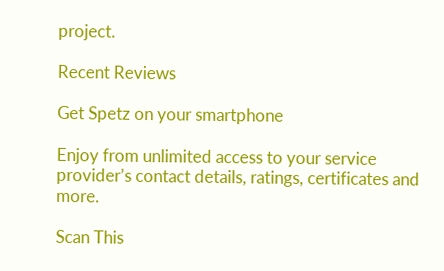project.

Recent Reviews

Get Spetz on your smartphone

Enjoy from unlimited access to your service provider’s contact details, ratings, certificates and more.

Scan This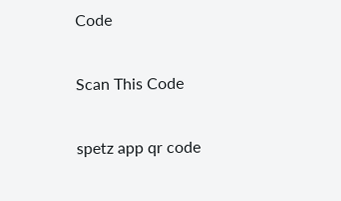Code

Scan This Code

spetz app qr code